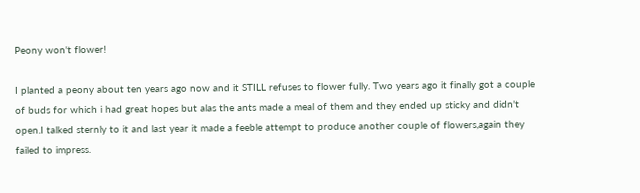Peony won't flower!

I planted a peony about ten years ago now and it STILL refuses to flower fully. Two years ago it finally got a couple of buds for which i had great hopes but alas the ants made a meal of them and they ended up sticky and didn't open.I talked sternly to it and last year it made a feeble attempt to produce another couple of flowers,again they failed to impress.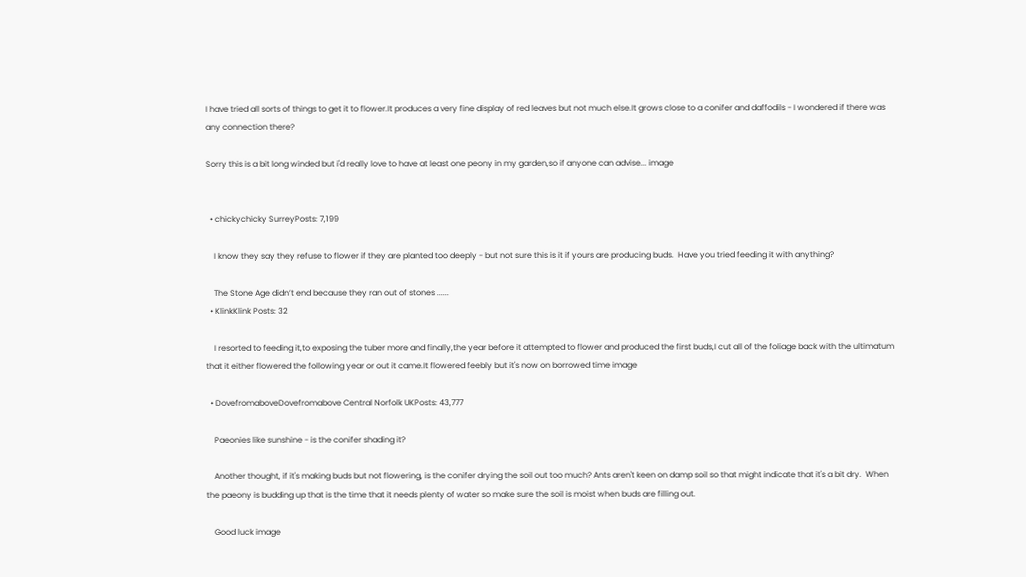I have tried all sorts of things to get it to flower.It produces a very fine display of red leaves but not much else.It grows close to a conifer and daffodils - I wondered if there was any connection there?

Sorry this is a bit long winded but i'd really love to have at least one peony in my garden,so if anyone can advise... image


  • chickychicky SurreyPosts: 7,199

    I know they say they refuse to flower if they are planted too deeply - but not sure this is it if yours are producing buds.  Have you tried feeding it with anything?

    The Stone Age didn’t end because they ran out of stones ......
  • KlinkKlink Posts: 32

    I resorted to feeding it,to exposing the tuber more and finally,the year before it attempted to flower and produced the first buds,I cut all of the foliage back with the ultimatum that it either flowered the following year or out it came.It flowered feebly but it's now on borrowed time image

  • DovefromaboveDovefromabove Central Norfolk UKPosts: 43,777

    Paeonies like sunshine - is the conifer shading it?

    Another thought, if it's making buds but not flowering, is the conifer drying the soil out too much? Ants aren't keen on damp soil so that might indicate that it's a bit dry.  When the paeony is budding up that is the time that it needs plenty of water so make sure the soil is moist when buds are filling out.

    Good luck image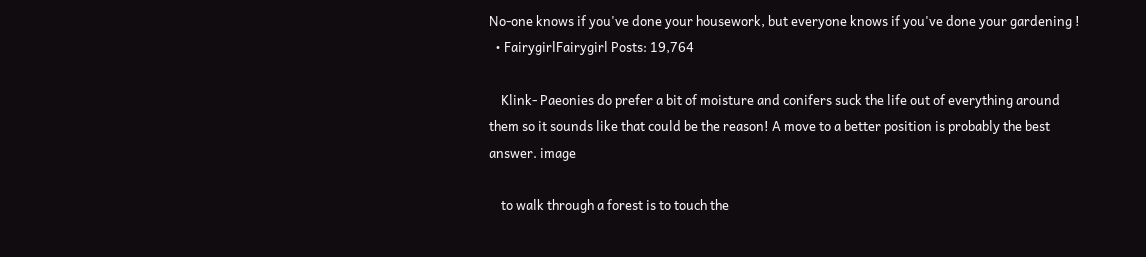No-one knows if you've done your housework, but everyone knows if you've done your gardening !
  • FairygirlFairygirl Posts: 19,764

    Klink- Paeonies do prefer a bit of moisture and conifers suck the life out of everything around them so it sounds like that could be the reason! A move to a better position is probably the best answer. image

    to walk through a forest is to touch the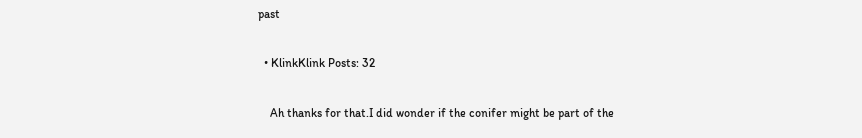past

  • KlinkKlink Posts: 32

    Ah thanks for that.I did wonder if the conifer might be part of the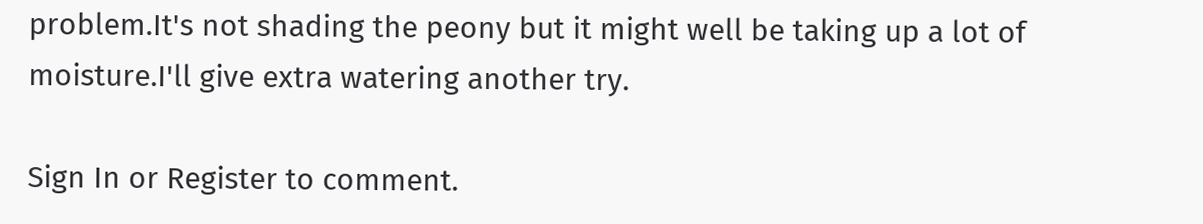problem.It's not shading the peony but it might well be taking up a lot of moisture.I'll give extra watering another try.

Sign In or Register to comment.